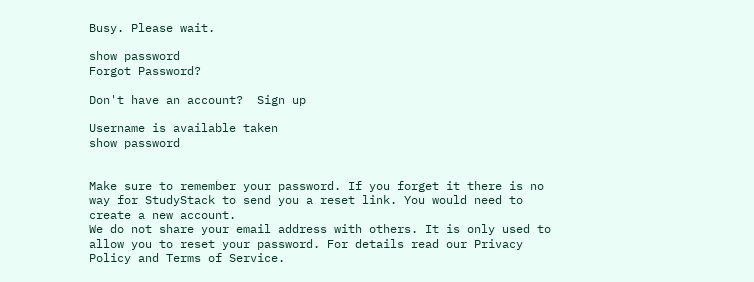Busy. Please wait.

show password
Forgot Password?

Don't have an account?  Sign up

Username is available taken
show password


Make sure to remember your password. If you forget it there is no way for StudyStack to send you a reset link. You would need to create a new account.
We do not share your email address with others. It is only used to allow you to reset your password. For details read our Privacy Policy and Terms of Service.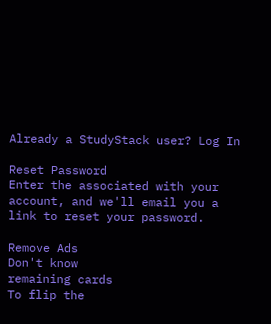Already a StudyStack user? Log In

Reset Password
Enter the associated with your account, and we'll email you a link to reset your password.

Remove Ads
Don't know
remaining cards
To flip the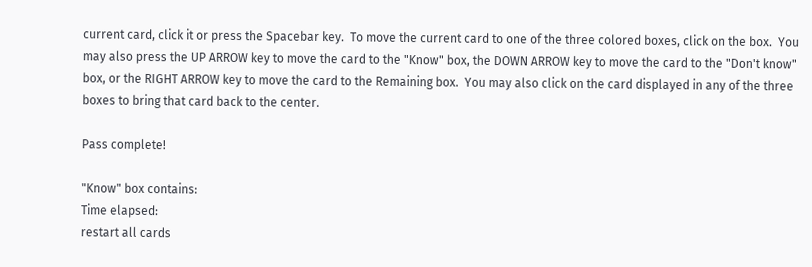current card, click it or press the Spacebar key.  To move the current card to one of the three colored boxes, click on the box.  You may also press the UP ARROW key to move the card to the "Know" box, the DOWN ARROW key to move the card to the "Don't know" box, or the RIGHT ARROW key to move the card to the Remaining box.  You may also click on the card displayed in any of the three boxes to bring that card back to the center.

Pass complete!

"Know" box contains:
Time elapsed:
restart all cards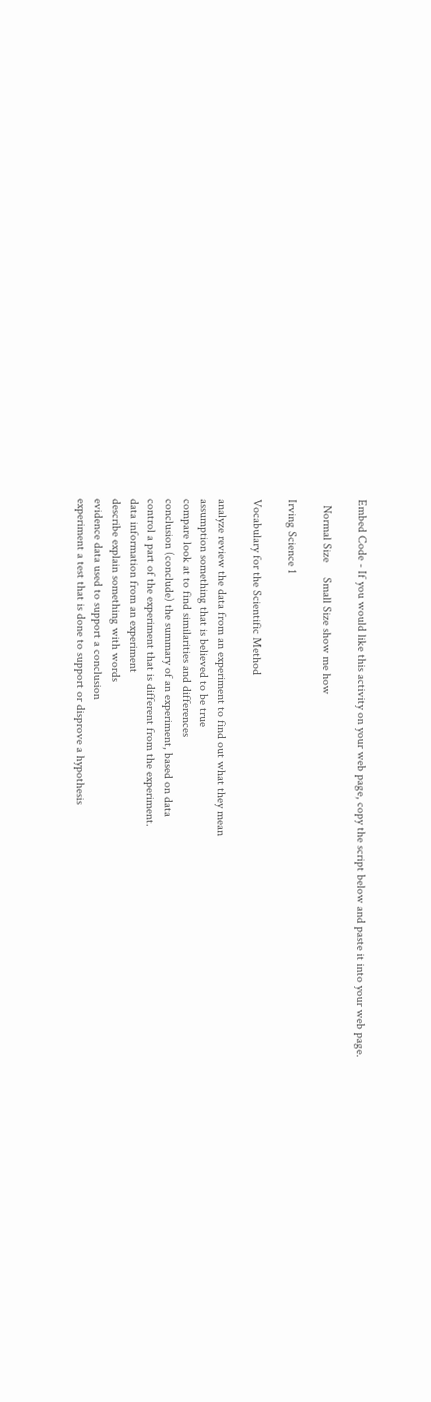Embed Code - If you would like this activity on your web page, copy the script below and paste it into your web page.

  Normal Size     Small Size show me how

Irving Science 1

Vocabulary for the Scientific Method

analyze review the data from an experiment to find out what they mean
assumption something that is believed to be true
compare look at to find similarities and differences
conclusion (conclude) the summary of an experiment, based on data
control a part of the experiment that is different from the experiment.
data information from an experiment
describe explain something with words
evidence data used to support a conclusion
experiment a test that is done to support or disprove a hypothesis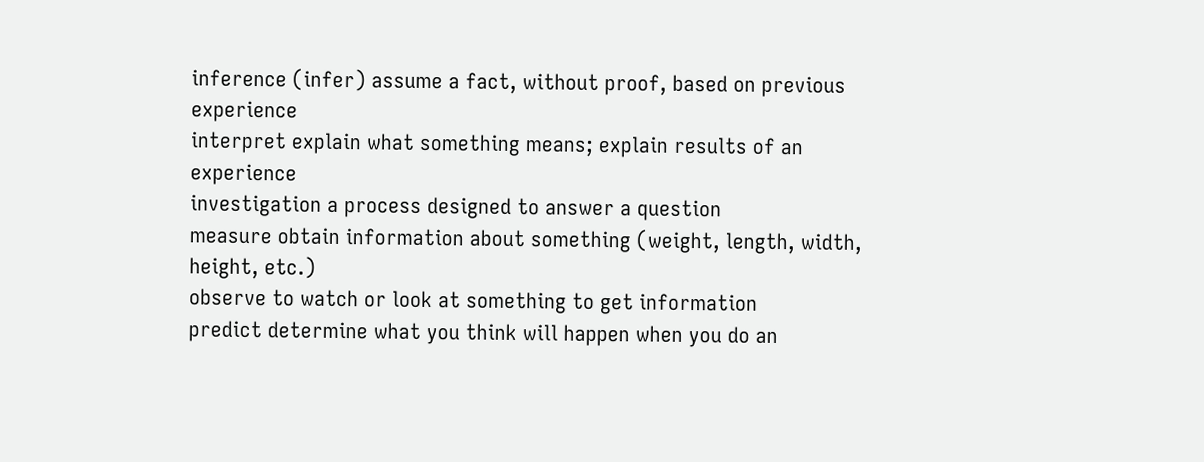inference (infer) assume a fact, without proof, based on previous experience
interpret explain what something means; explain results of an experience
investigation a process designed to answer a question
measure obtain information about something (weight, length, width, height, etc.)
observe to watch or look at something to get information
predict determine what you think will happen when you do an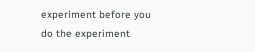experiment before you do the experiment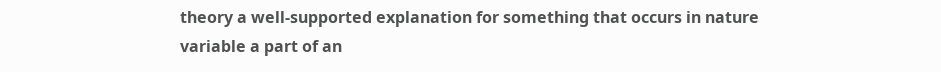theory a well-supported explanation for something that occurs in nature
variable a part of an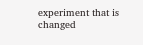experiment that is changed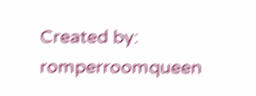Created by: romperroomqueen